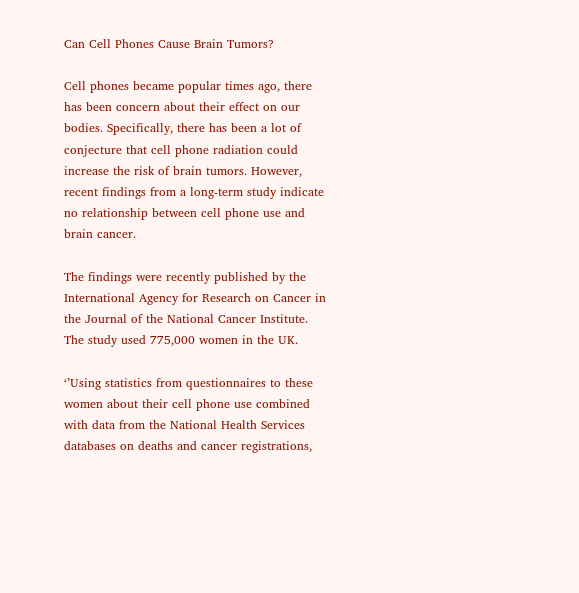Can Cell Phones Cause Brain Tumors?

Cell phones became popular times ago, there has been concern about their effect on our bodies. Specifically, there has been a lot of conjecture that cell phone radiation could increase the risk of brain tumors. However, recent findings from a long-term study indicate no relationship between cell phone use and brain cancer.

The findings were recently published by the International Agency for Research on Cancer in the Journal of the National Cancer Institute. The study used 775,000 women in the UK.

‘’Using statistics from questionnaires to these women about their cell phone use combined with data from the National Health Services databases on deaths and cancer registrations,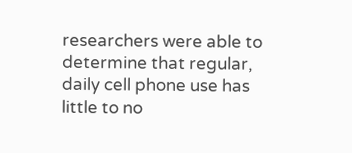researchers were able to determine that regular, daily cell phone use has little to no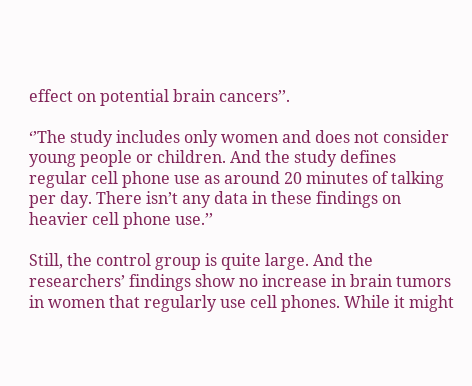effect on potential brain cancers’’.

‘’The study includes only women and does not consider young people or children. And the study defines regular cell phone use as around 20 minutes of talking per day. There isn’t any data in these findings on heavier cell phone use.’’

Still, the control group is quite large. And the researchers’ findings show no increase in brain tumors in women that regularly use cell phones. While it might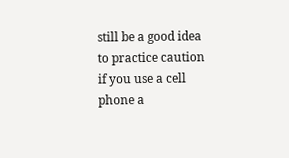still be a good idea to practice caution if you use a cell phone a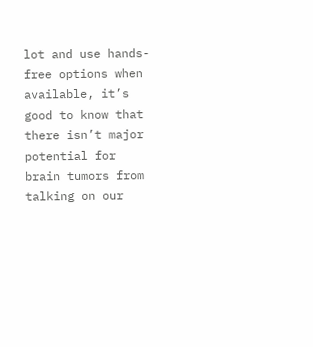lot and use hands-free options when available, it’s good to know that there isn’t major potential for brain tumors from talking on our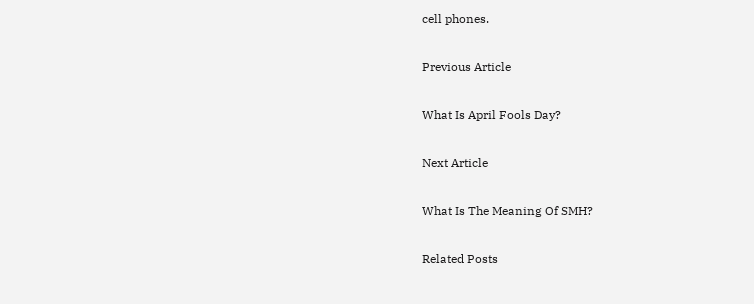cell phones.

Previous Article

What Is April Fools Day?

Next Article

What Is The Meaning Of SMH?

Related Posts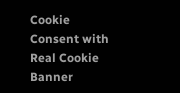Cookie Consent with Real Cookie Banner